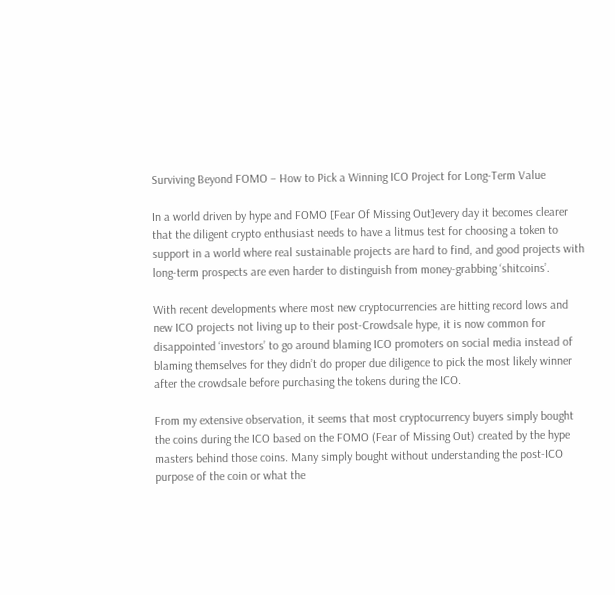Surviving Beyond FOMO – How to Pick a Winning ICO Project for Long-Term Value

In a world driven by hype and FOMO [Fear Of Missing Out]every day it becomes clearer that the diligent crypto enthusiast needs to have a litmus test for choosing a token to support in a world where real sustainable projects are hard to find, and good projects with long-term prospects are even harder to distinguish from money-grabbing ‘shitcoins’.

With recent developments where most new cryptocurrencies are hitting record lows and new ICO projects not living up to their post-Crowdsale hype, it is now common for disappointed ‘investors’ to go around blaming ICO promoters on social media instead of blaming themselves for they didn’t do proper due diligence to pick the most likely winner after the crowdsale before purchasing the tokens during the ICO.

From my extensive observation, it seems that most cryptocurrency buyers simply bought the coins during the ICO based on the FOMO (Fear of Missing Out) created by the hype masters behind those coins. Many simply bought without understanding the post-ICO purpose of the coin or what the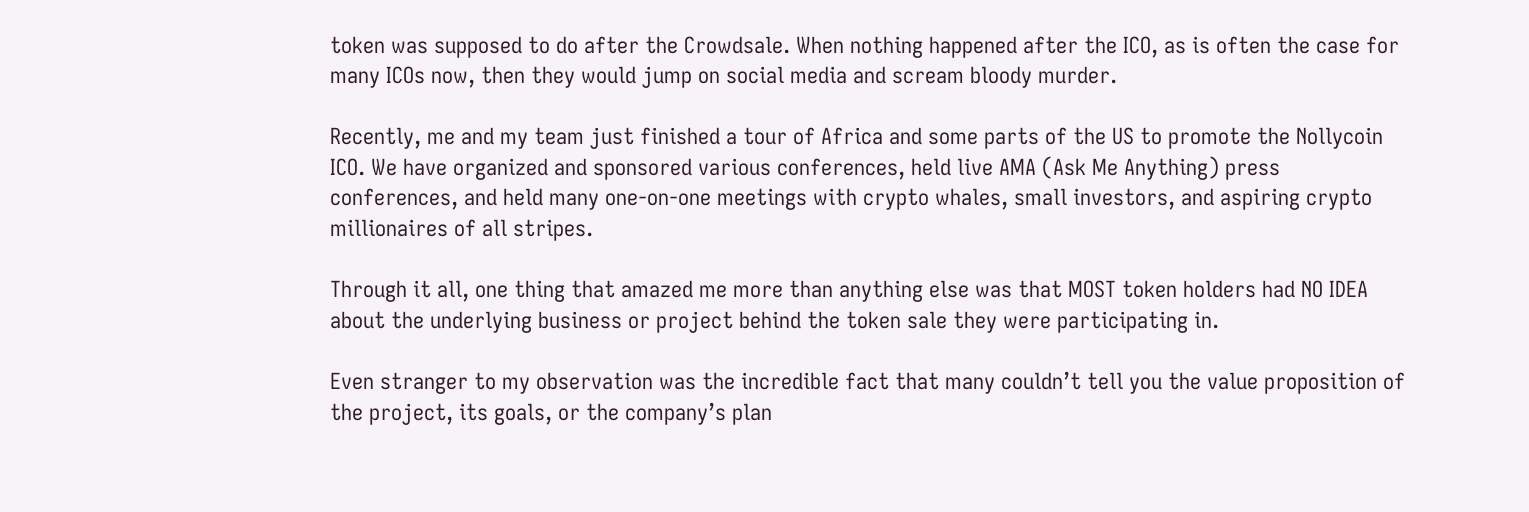token was supposed to do after the Crowdsale. When nothing happened after the ICO, as is often the case for many ICOs now, then they would jump on social media and scream bloody murder.

Recently, me and my team just finished a tour of Africa and some parts of the US to promote the Nollycoin ICO. We have organized and sponsored various conferences, held live AMA (Ask Me Anything) press conferences, and held many one-on-one meetings with crypto whales, small investors, and aspiring crypto millionaires of all stripes.

Through it all, one thing that amazed me more than anything else was that MOST token holders had NO IDEA about the underlying business or project behind the token sale they were participating in.

Even stranger to my observation was the incredible fact that many couldn’t tell you the value proposition of the project, its goals, or the company’s plan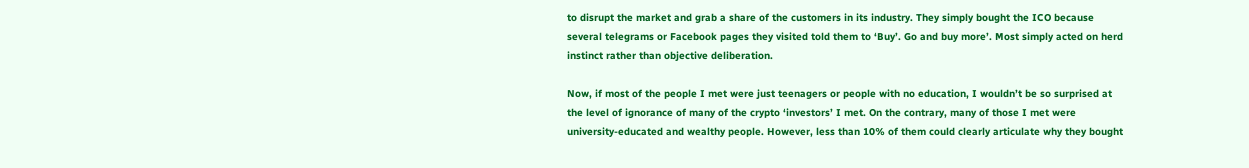to disrupt the market and grab a share of the customers in its industry. They simply bought the ICO because several telegrams or Facebook pages they visited told them to ‘Buy’. Go and buy more’. Most simply acted on herd instinct rather than objective deliberation.

Now, if most of the people I met were just teenagers or people with no education, I wouldn’t be so surprised at the level of ignorance of many of the crypto ‘investors’ I met. On the contrary, many of those I met were university-educated and wealthy people. However, less than 10% of them could clearly articulate why they bought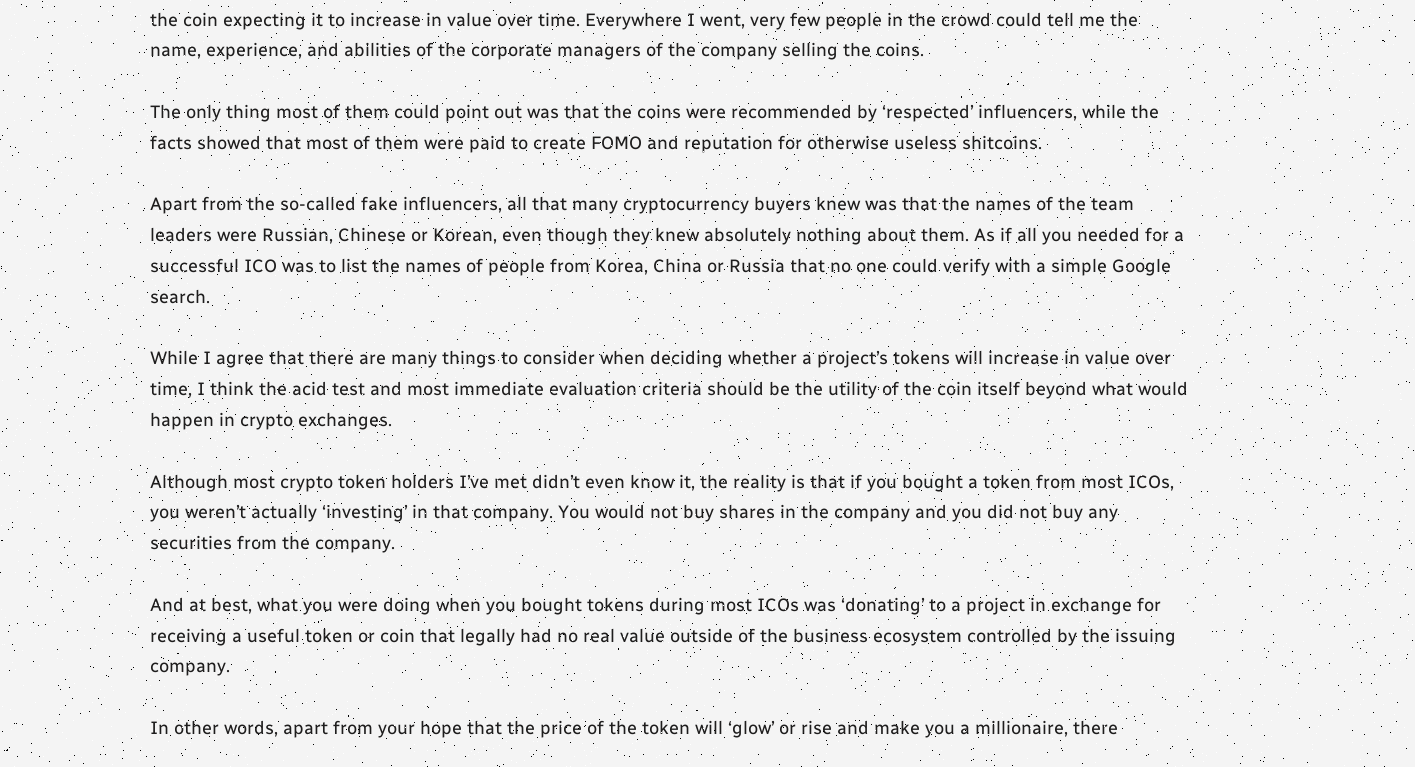the coin expecting it to increase in value over time. Everywhere I went, very few people in the crowd could tell me the name, experience, and abilities of the corporate managers of the company selling the coins.

The only thing most of them could point out was that the coins were recommended by ‘respected’ influencers, while the facts showed that most of them were paid to create FOMO and reputation for otherwise useless shitcoins.

Apart from the so-called fake influencers, all that many cryptocurrency buyers knew was that the names of the team leaders were Russian, Chinese or Korean, even though they knew absolutely nothing about them. As if all you needed for a successful ICO was to list the names of people from Korea, China or Russia that no one could verify with a simple Google search.

While I agree that there are many things to consider when deciding whether a project’s tokens will increase in value over time, I think the acid test and most immediate evaluation criteria should be the utility of the coin itself beyond what would happen in crypto exchanges.

Although most crypto token holders I’ve met didn’t even know it, the reality is that if you bought a token from most ICOs, you weren’t actually ‘investing’ in that company. You would not buy shares in the company and you did not buy any securities from the company.

And at best, what you were doing when you bought tokens during most ICOs was ‘donating’ to a project in exchange for receiving a useful token or coin that legally had no real value outside of the business ecosystem controlled by the issuing company.

In other words, apart from your hope that the price of the token will ‘glow’ or rise and make you a millionaire, there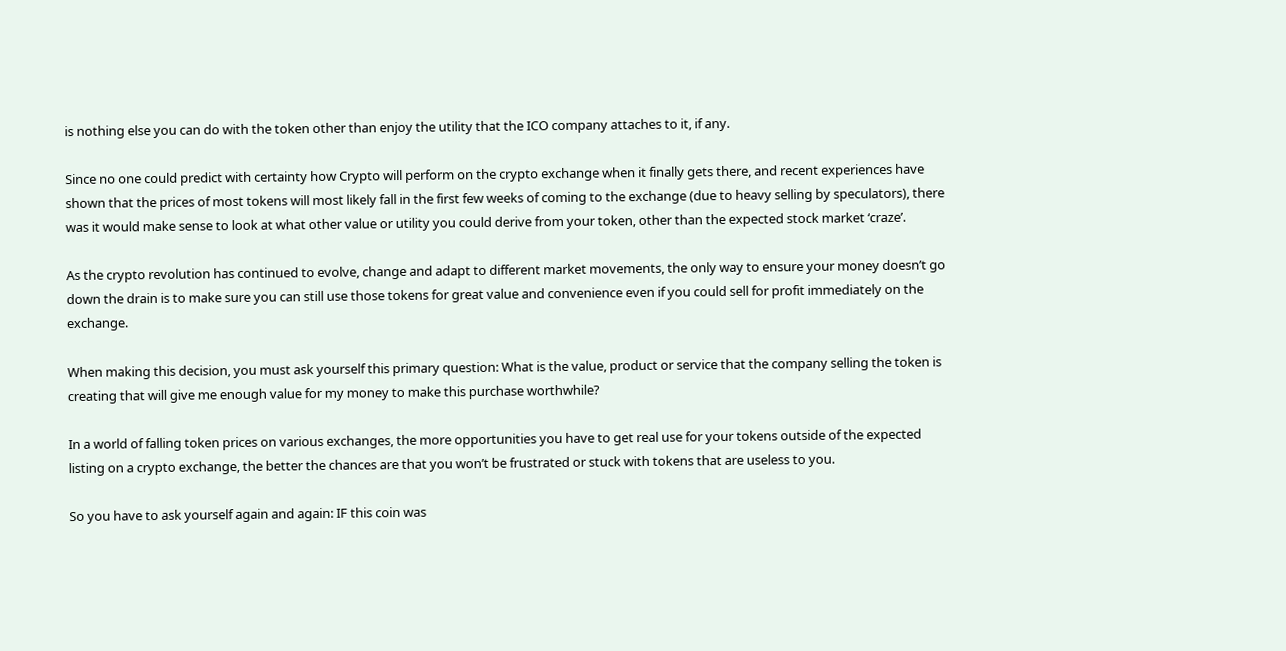is nothing else you can do with the token other than enjoy the utility that the ICO company attaches to it, if any.

Since no one could predict with certainty how Crypto will perform on the crypto exchange when it finally gets there, and recent experiences have shown that the prices of most tokens will most likely fall in the first few weeks of coming to the exchange (due to heavy selling by speculators), there was it would make sense to look at what other value or utility you could derive from your token, other than the expected stock market ‘craze’.

As the crypto revolution has continued to evolve, change and adapt to different market movements, the only way to ensure your money doesn’t go down the drain is to make sure you can still use those tokens for great value and convenience even if you could sell for profit immediately on the exchange.

When making this decision, you must ask yourself this primary question: What is the value, product or service that the company selling the token is creating that will give me enough value for my money to make this purchase worthwhile?

In a world of falling token prices on various exchanges, the more opportunities you have to get real use for your tokens outside of the expected listing on a crypto exchange, the better the chances are that you won’t be frustrated or stuck with tokens that are useless to you.

So you have to ask yourself again and again: IF this coin was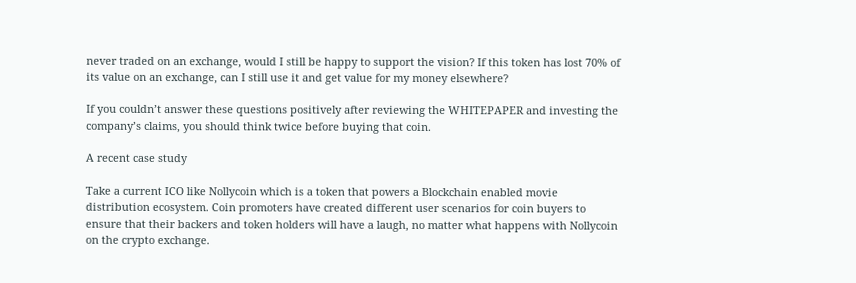never traded on an exchange, would I still be happy to support the vision? If this token has lost 70% of its value on an exchange, can I still use it and get value for my money elsewhere?

If you couldn’t answer these questions positively after reviewing the WHITEPAPER and investing the company’s claims, you should think twice before buying that coin.

A recent case study

Take a current ICO like Nollycoin which is a token that powers a Blockchain enabled movie distribution ecosystem. Coin promoters have created different user scenarios for coin buyers to ensure that their backers and token holders will have a laugh, no matter what happens with Nollycoin on the crypto exchange.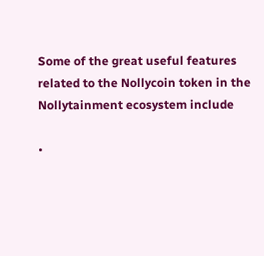Some of the great useful features related to the Nollycoin token in the Nollytainment ecosystem include

•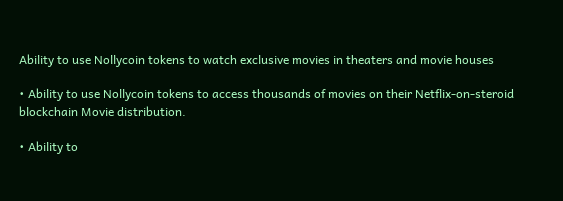Ability to use Nollycoin tokens to watch exclusive movies in theaters and movie houses

• Ability to use Nollycoin tokens to access thousands of movies on their Netflix-on-steroid blockchain Movie distribution.

• Ability to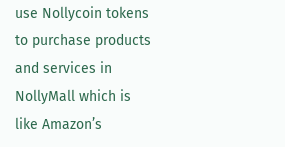use Nollycoin tokens to purchase products and services in NollyMall which is like Amazon’s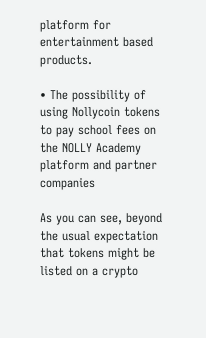platform for entertainment based products.

• The possibility of using Nollycoin tokens to pay school fees on the NOLLY Academy platform and partner companies

As you can see, beyond the usual expectation that tokens might be listed on a crypto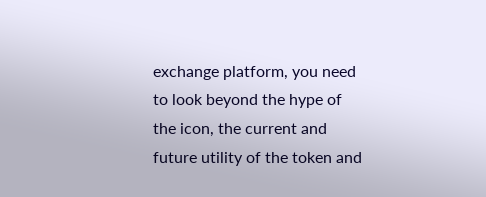exchange platform, you need to look beyond the hype of the icon, the current and future utility of the token and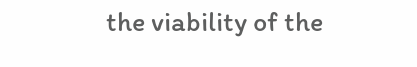the viability of the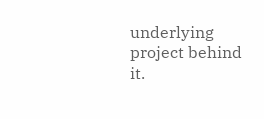underlying project behind it.